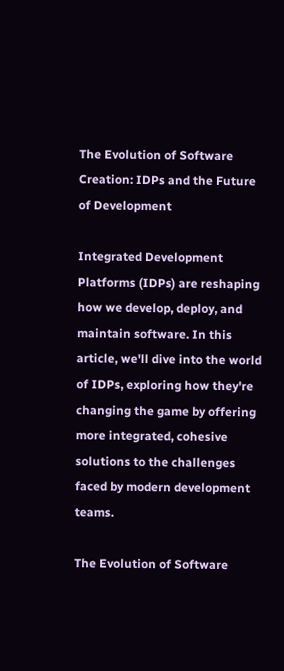The Evolution of Software Creation: IDPs and the Future of Development

Integrated Development Platforms (IDPs) are reshaping how we develop, deploy, and maintain software. In this article, we'll dive into the world of IDPs, exploring how they're changing the game by offering more integrated, cohesive solutions to the challenges faced by modern development teams.

The Evolution of Software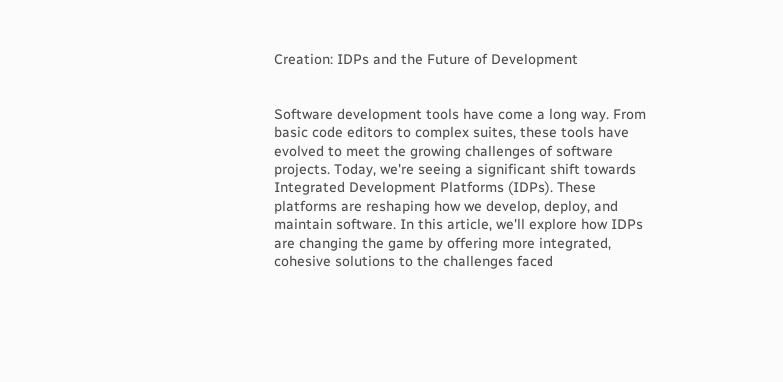Creation: IDPs and the Future of Development


Software development tools have come a long way. From basic code editors to complex suites, these tools have evolved to meet the growing challenges of software projects. Today, we're seeing a significant shift towards Integrated Development Platforms (IDPs). These platforms are reshaping how we develop, deploy, and maintain software. In this article, we'll explore how IDPs are changing the game by offering more integrated, cohesive solutions to the challenges faced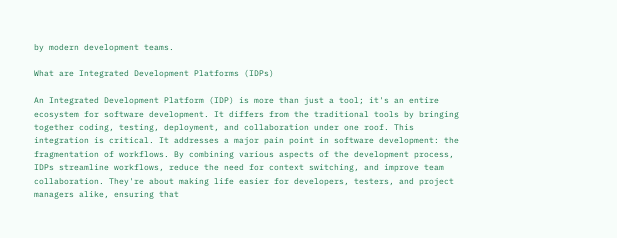by modern development teams.

What are Integrated Development Platforms (IDPs)

An Integrated Development Platform (IDP) is more than just a tool; it's an entire ecosystem for software development. It differs from the traditional tools by bringing together coding, testing, deployment, and collaboration under one roof. This integration is critical. It addresses a major pain point in software development: the fragmentation of workflows. By combining various aspects of the development process, IDPs streamline workflows, reduce the need for context switching, and improve team collaboration. They're about making life easier for developers, testers, and project managers alike, ensuring that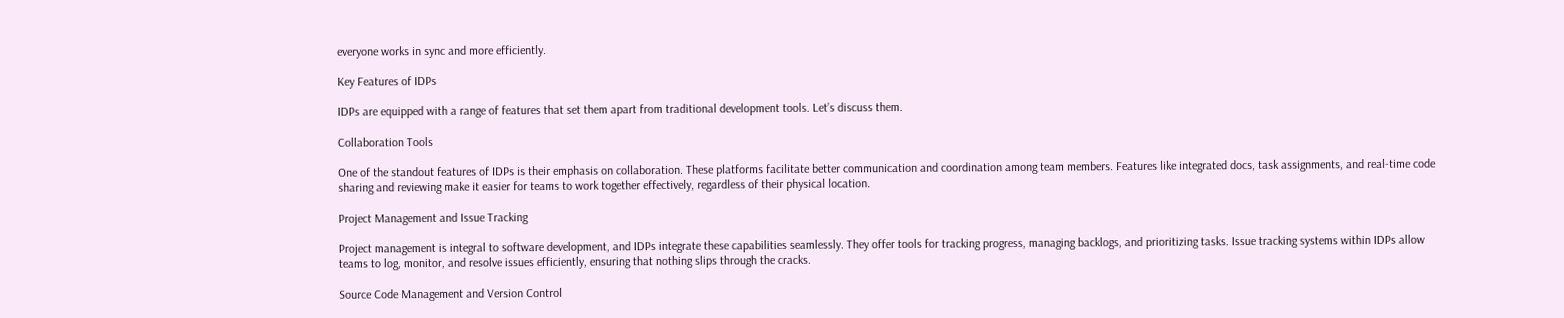everyone works in sync and more efficiently.

Key Features of IDPs

IDPs are equipped with a range of features that set them apart from traditional development tools. Let’s discuss them.

Collaboration Tools

One of the standout features of IDPs is their emphasis on collaboration. These platforms facilitate better communication and coordination among team members. Features like integrated docs, task assignments, and real-time code sharing and reviewing make it easier for teams to work together effectively, regardless of their physical location.

Project Management and Issue Tracking

Project management is integral to software development, and IDPs integrate these capabilities seamlessly. They offer tools for tracking progress, managing backlogs, and prioritizing tasks. Issue tracking systems within IDPs allow teams to log, monitor, and resolve issues efficiently, ensuring that nothing slips through the cracks.

Source Code Management and Version Control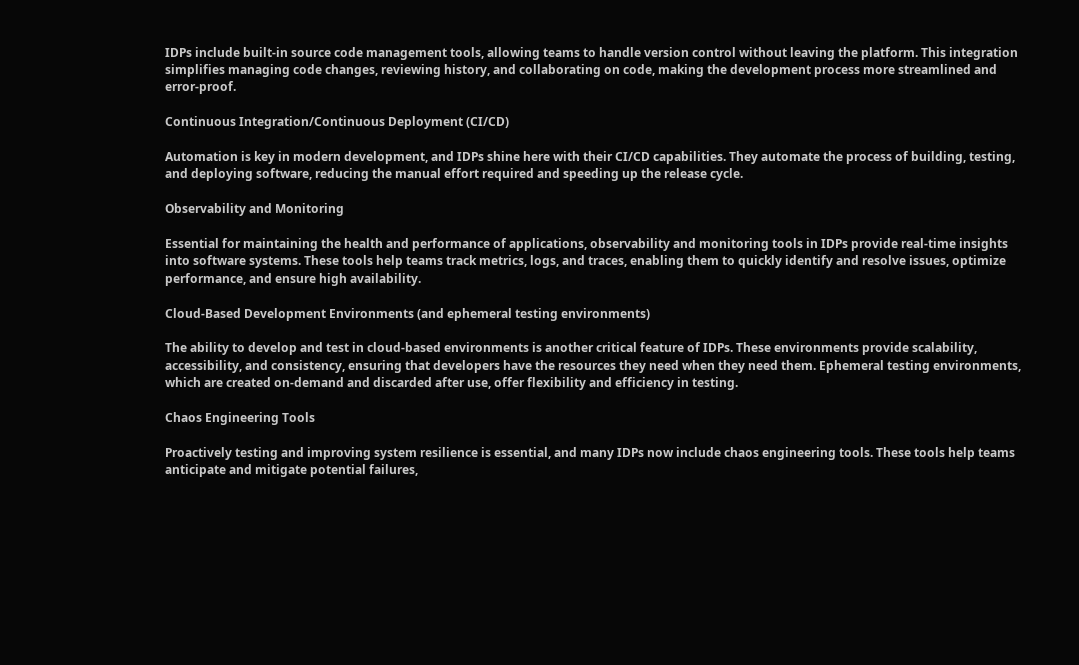IDPs include built-in source code management tools, allowing teams to handle version control without leaving the platform. This integration simplifies managing code changes, reviewing history, and collaborating on code, making the development process more streamlined and error-proof.

Continuous Integration/Continuous Deployment (CI/CD)

Automation is key in modern development, and IDPs shine here with their CI/CD capabilities. They automate the process of building, testing, and deploying software, reducing the manual effort required and speeding up the release cycle.

Observability and Monitoring

Essential for maintaining the health and performance of applications, observability and monitoring tools in IDPs provide real-time insights into software systems. These tools help teams track metrics, logs, and traces, enabling them to quickly identify and resolve issues, optimize performance, and ensure high availability.

Cloud-Based Development Environments (and ephemeral testing environments)

The ability to develop and test in cloud-based environments is another critical feature of IDPs. These environments provide scalability, accessibility, and consistency, ensuring that developers have the resources they need when they need them. Ephemeral testing environments, which are created on-demand and discarded after use, offer flexibility and efficiency in testing.

Chaos Engineering Tools

Proactively testing and improving system resilience is essential, and many IDPs now include chaos engineering tools. These tools help teams anticipate and mitigate potential failures,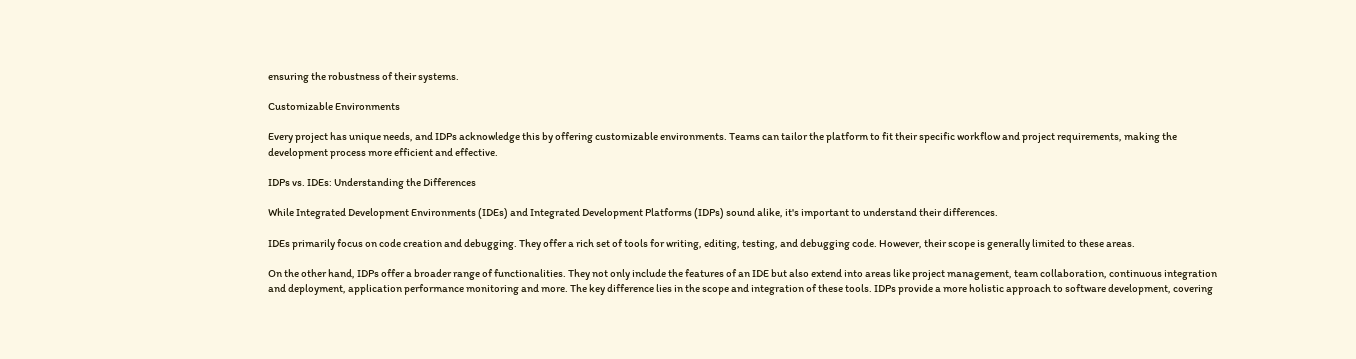ensuring the robustness of their systems.

Customizable Environments

Every project has unique needs, and IDPs acknowledge this by offering customizable environments. Teams can tailor the platform to fit their specific workflow and project requirements, making the development process more efficient and effective.

IDPs vs. IDEs: Understanding the Differences

While Integrated Development Environments (IDEs) and Integrated Development Platforms (IDPs) sound alike, it's important to understand their differences.

IDEs primarily focus on code creation and debugging. They offer a rich set of tools for writing, editing, testing, and debugging code. However, their scope is generally limited to these areas.

On the other hand, IDPs offer a broader range of functionalities. They not only include the features of an IDE but also extend into areas like project management, team collaboration, continuous integration and deployment, application performance monitoring and more. The key difference lies in the scope and integration of these tools. IDPs provide a more holistic approach to software development, covering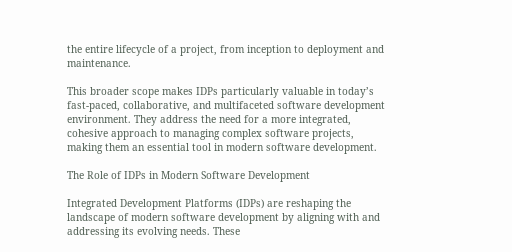the entire lifecycle of a project, from inception to deployment and maintenance.

This broader scope makes IDPs particularly valuable in today’s fast-paced, collaborative, and multifaceted software development environment. They address the need for a more integrated, cohesive approach to managing complex software projects, making them an essential tool in modern software development.

The Role of IDPs in Modern Software Development

Integrated Development Platforms (IDPs) are reshaping the landscape of modern software development by aligning with and addressing its evolving needs. These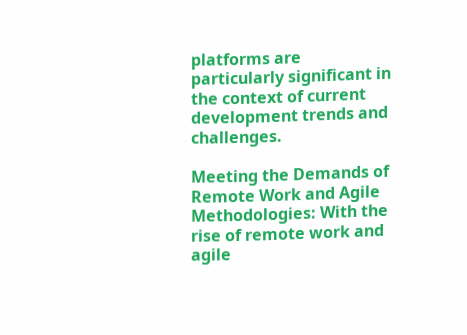platforms are particularly significant in the context of current development trends and challenges.

Meeting the Demands of Remote Work and Agile Methodologies: With the rise of remote work and agile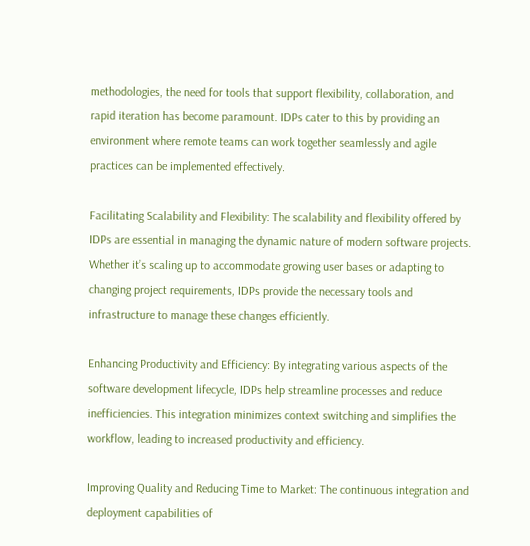methodologies, the need for tools that support flexibility, collaboration, and rapid iteration has become paramount. IDPs cater to this by providing an environment where remote teams can work together seamlessly and agile practices can be implemented effectively.

Facilitating Scalability and Flexibility: The scalability and flexibility offered by IDPs are essential in managing the dynamic nature of modern software projects. Whether it’s scaling up to accommodate growing user bases or adapting to changing project requirements, IDPs provide the necessary tools and infrastructure to manage these changes efficiently.

Enhancing Productivity and Efficiency: By integrating various aspects of the software development lifecycle, IDPs help streamline processes and reduce inefficiencies. This integration minimizes context switching and simplifies the workflow, leading to increased productivity and efficiency.

Improving Quality and Reducing Time to Market: The continuous integration and deployment capabilities of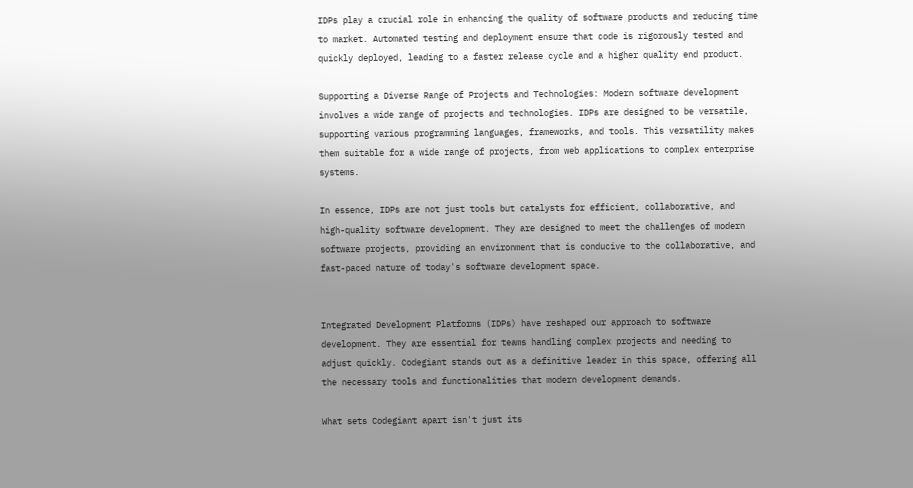IDPs play a crucial role in enhancing the quality of software products and reducing time to market. Automated testing and deployment ensure that code is rigorously tested and quickly deployed, leading to a faster release cycle and a higher quality end product.

Supporting a Diverse Range of Projects and Technologies: Modern software development involves a wide range of projects and technologies. IDPs are designed to be versatile, supporting various programming languages, frameworks, and tools. This versatility makes them suitable for a wide range of projects, from web applications to complex enterprise systems.

In essence, IDPs are not just tools but catalysts for efficient, collaborative, and high-quality software development. They are designed to meet the challenges of modern software projects, providing an environment that is conducive to the collaborative, and fast-paced nature of today's software development space.


Integrated Development Platforms (IDPs) have reshaped our approach to software development. They are essential for teams handling complex projects and needing to adjust quickly. Codegiant stands out as a definitive leader in this space, offering all the necessary tools and functionalities that modern development demands.

What sets Codegiant apart isn't just its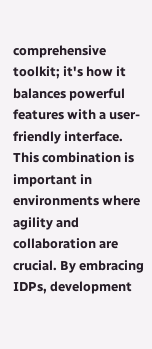comprehensive toolkit; it's how it balances powerful features with a user-friendly interface. This combination is important in environments where agility and collaboration are crucial. By embracing IDPs, development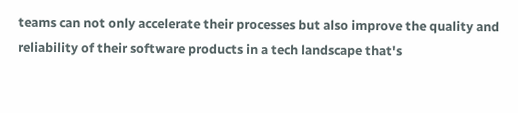teams can not only accelerate their processes but also improve the quality and reliability of their software products in a tech landscape that's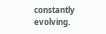constantly evolving.